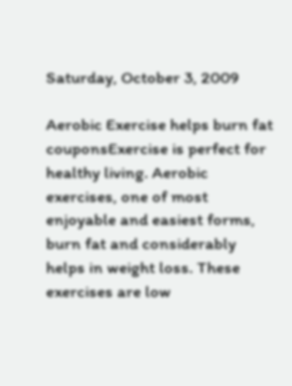Saturday, October 3, 2009

Aerobic Exercise helps burn fat couponsExercise is perfect for healthy living. Aerobic exercises, one of most enjoyable and easiest forms, burn fat and considerably helps in weight loss. These exercises are low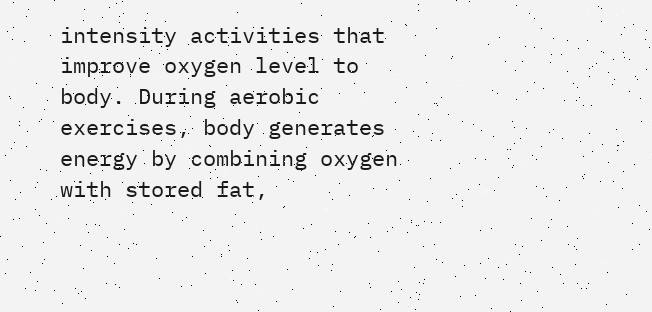intensity activities that improve oxygen level to body. During aerobic exercises, body generates energy by combining oxygen with stored fat,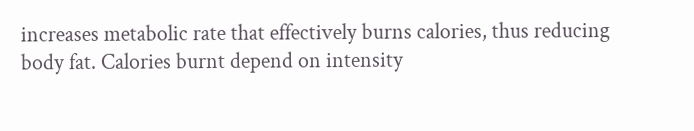increases metabolic rate that effectively burns calories, thus reducing body fat. Calories burnt depend on intensity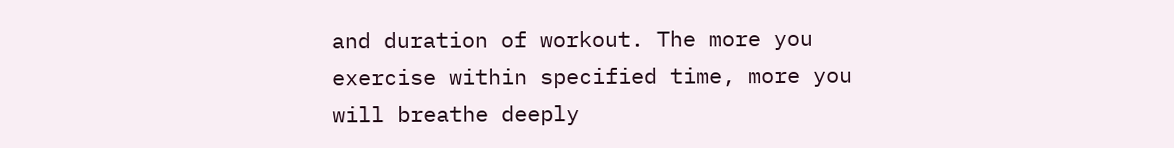and duration of workout. The more you exercise within specified time, more you will breathe deeply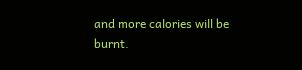and more calories will be burnt.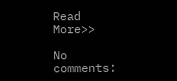Read More>>

No comments: